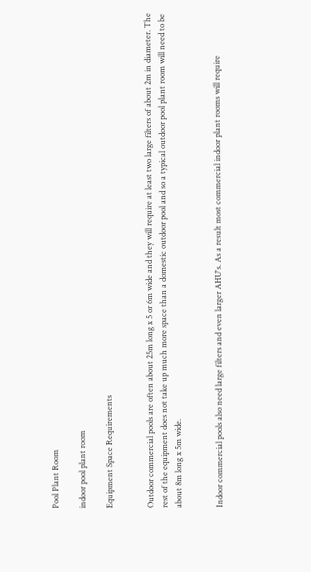Pool Plant Room

indoor pool plant room

Equipment Space Requirements


Outdoor commercial pools are often about 25m long x 5 or 6m wide and they will require at least two large filters of about 2m in diameter. The rest of the equipment does not take up much more space than a domestic outdoor pool and so a typical outdoor pool plant room will need to be about 8m long x 5m wide.


Indoor commercial pools also need large filters and even larger AHU's. As a result most commercial indoor plant rooms will require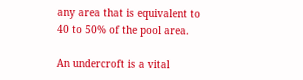any area that is equivalent to 40 to 50% of the pool area.

An undercroft is a vital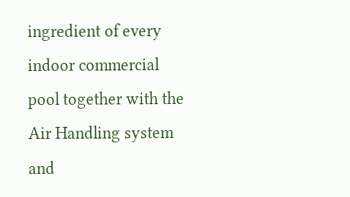ingredient of every indoor commercial pool together with the Air Handling system and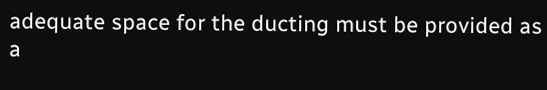adequate space for the ducting must be provided as a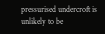pressurised undercroft is unlikely to be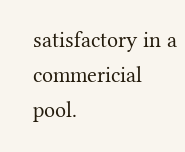satisfactory in a commericial pool.